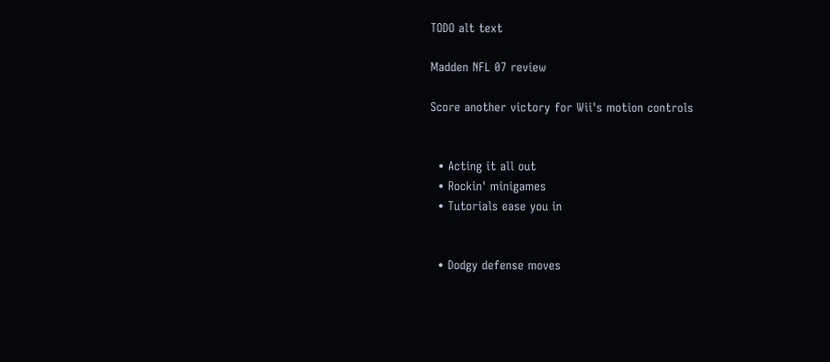TODO alt text

Madden NFL 07 review

Score another victory for Wii's motion controls


  • Acting it all out
  • Rockin' minigames
  • Tutorials ease you in


  • Dodgy defense moves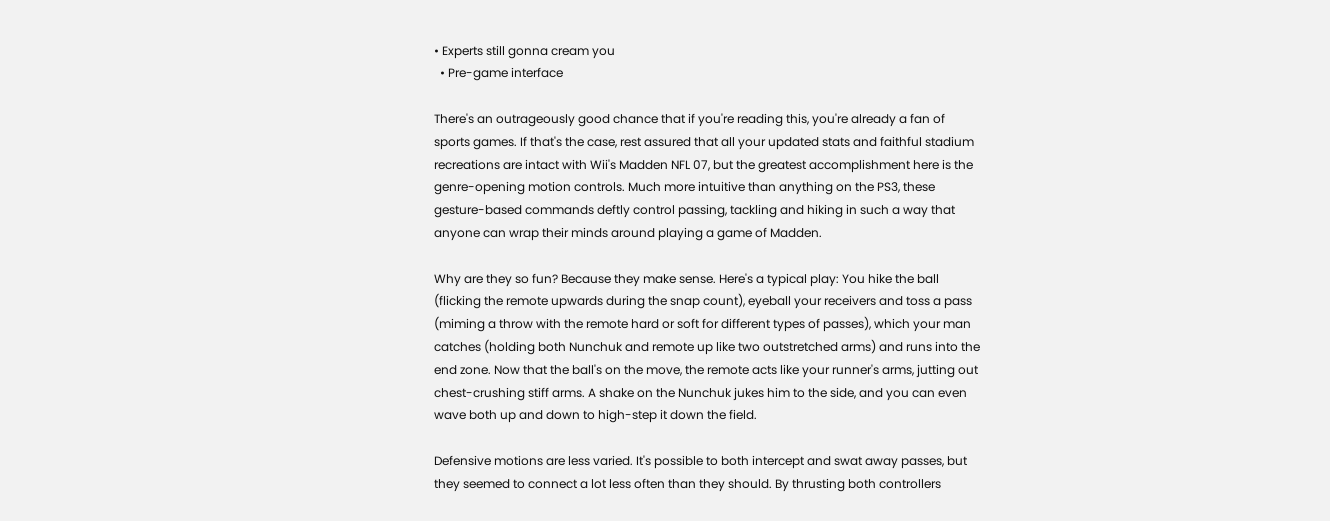• Experts still gonna cream you
  • Pre-game interface

There's an outrageously good chance that if you're reading this, you're already a fan of sports games. If that's the case, rest assured that all your updated stats and faithful stadium recreations are intact with Wii's Madden NFL 07, but the greatest accomplishment here is the genre-opening motion controls. Much more intuitive than anything on the PS3, these gesture-based commands deftly control passing, tackling and hiking in such a way that anyone can wrap their minds around playing a game of Madden.

Why are they so fun? Because they make sense. Here's a typical play: You hike the ball (flicking the remote upwards during the snap count), eyeball your receivers and toss a pass (miming a throw with the remote hard or soft for different types of passes), which your man catches (holding both Nunchuk and remote up like two outstretched arms) and runs into the end zone. Now that the ball's on the move, the remote acts like your runner's arms, jutting out chest-crushing stiff arms. A shake on the Nunchuk jukes him to the side, and you can even wave both up and down to high-step it down the field.

Defensive motions are less varied. It's possible to both intercept and swat away passes, but they seemed to connect a lot less often than they should. By thrusting both controllers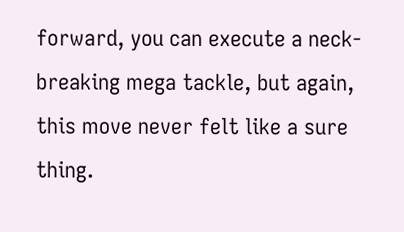forward, you can execute a neck-breaking mega tackle, but again, this move never felt like a sure thing.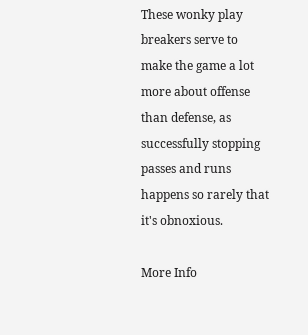These wonky play breakers serve to make the game a lot more about offense than defense, as successfully stopping passes and runs happens so rarely that it's obnoxious.

More Info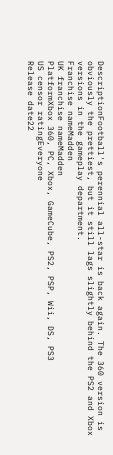DescriptionFootball's perennial all-star is back again. The 360 version is obviously the prettiest, but it still lags slightly behind the PS2 and Xbox versions in the gameplay department.
Franchise nameMadden
UK franchise nameMadden
PlatformXbox 360, PC, Xbox, GameCube, PS2, PSP, Wii, DS, PS3
US censor ratingEveryone
Release date22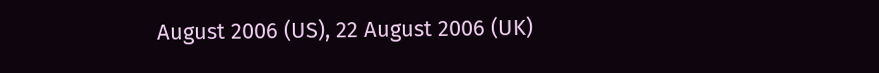August 2006 (US), 22 August 2006 (UK)